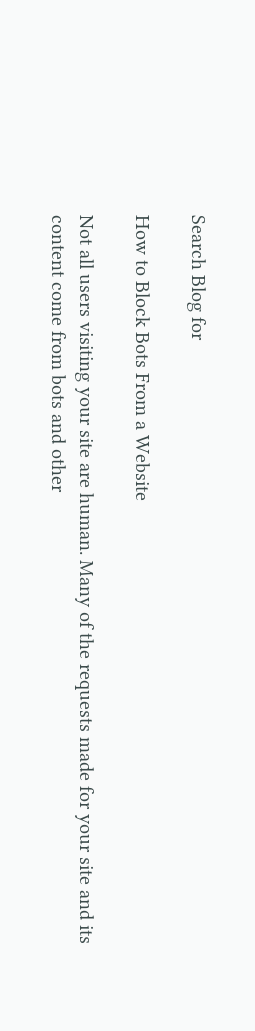Search Blog for

How to Block Bots From a Website

Not all users visiting your site are human. Many of the requests made for your site and its content come from bots and other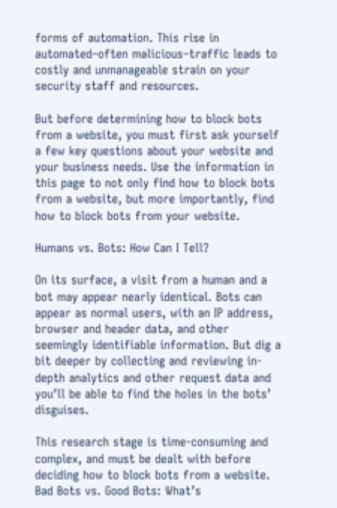forms of automation. This rise in automated–often malicious–traffic leads to costly and unmanageable strain on your security staff and resources.

But before determining how to block bots from a website, you must first ask yourself a few key questions about your website and your business needs. Use the information in this page to not only find how to block bots from a website, but more importantly, find how to block bots from your website.

Humans vs. Bots: How Can I Tell?

On its surface, a visit from a human and a bot may appear nearly identical. Bots can appear as normal users, with an IP address, browser and header data, and other seemingly identifiable information. But dig a bit deeper by collecting and reviewing in-depth analytics and other request data and you’ll be able to find the holes in the bots’ disguises.

This research stage is time-consuming and complex, and must be dealt with before deciding how to block bots from a website. Bad Bots vs. Good Bots: What’s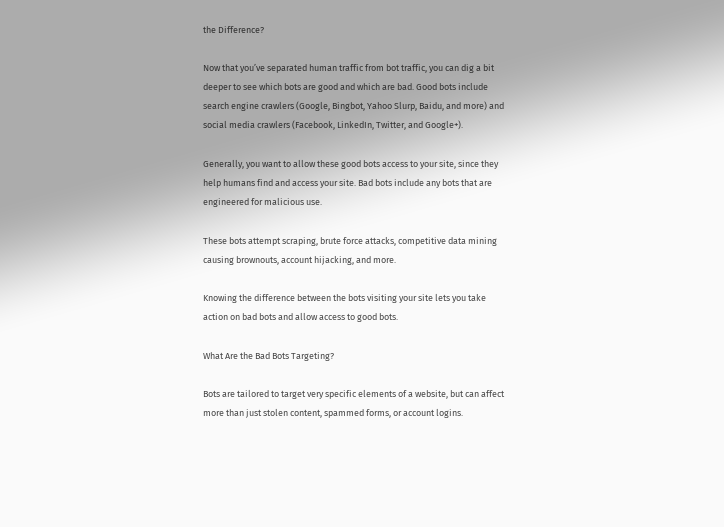the Difference?

Now that you’ve separated human traffic from bot traffic, you can dig a bit deeper to see which bots are good and which are bad. Good bots include search engine crawlers (Google, Bingbot, Yahoo Slurp, Baidu, and more) and social media crawlers (Facebook, LinkedIn, Twitter, and Google+).

Generally, you want to allow these good bots access to your site, since they help humans find and access your site. Bad bots include any bots that are engineered for malicious use.

These bots attempt scraping, brute force attacks, competitive data mining causing brownouts, account hijacking, and more.

Knowing the difference between the bots visiting your site lets you take action on bad bots and allow access to good bots.

What Are the Bad Bots Targeting?

Bots are tailored to target very specific elements of a website, but can affect more than just stolen content, spammed forms, or account logins.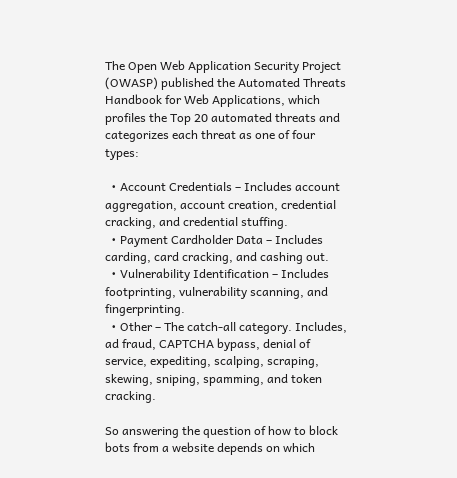The Open Web Application Security Project (OWASP) published the Automated Threats Handbook for Web Applications, which profiles the Top 20 automated threats and categorizes each threat as one of four types:

  • Account Credentials – Includes account aggregation, account creation, credential cracking, and credential stuffing.
  • Payment Cardholder Data – Includes carding, card cracking, and cashing out.
  • Vulnerability Identification – Includes footprinting, vulnerability scanning, and fingerprinting.
  • Other – The catch-all category. Includes, ad fraud, CAPTCHA bypass, denial of service, expediting, scalping, scraping, skewing, sniping, spamming, and token cracking.

So answering the question of how to block bots from a website depends on which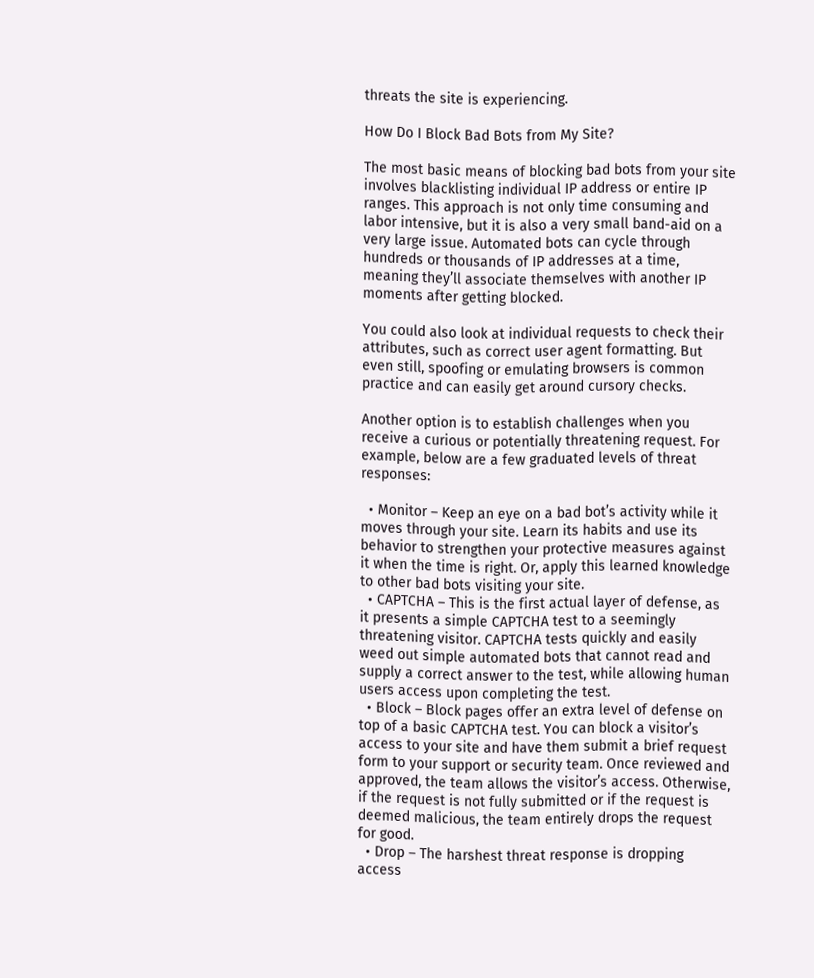threats the site is experiencing.

How Do I Block Bad Bots from My Site?

The most basic means of blocking bad bots from your site involves blacklisting individual IP address or entire IP ranges. This approach is not only time consuming and labor intensive, but it is also a very small band-aid on a very large issue. Automated bots can cycle through hundreds or thousands of IP addresses at a time, meaning they’ll associate themselves with another IP moments after getting blocked.

You could also look at individual requests to check their attributes, such as correct user agent formatting. But even still, spoofing or emulating browsers is common practice and can easily get around cursory checks.

Another option is to establish challenges when you receive a curious or potentially threatening request. For example, below are a few graduated levels of threat responses:

  • Monitor – Keep an eye on a bad bot’s activity while it moves through your site. Learn its habits and use its behavior to strengthen your protective measures against it when the time is right. Or, apply this learned knowledge to other bad bots visiting your site.
  • CAPTCHA – This is the first actual layer of defense, as it presents a simple CAPTCHA test to a seemingly threatening visitor. CAPTCHA tests quickly and easily weed out simple automated bots that cannot read and supply a correct answer to the test, while allowing human users access upon completing the test.
  • Block – Block pages offer an extra level of defense on top of a basic CAPTCHA test. You can block a visitor’s access to your site and have them submit a brief request form to your support or security team. Once reviewed and approved, the team allows the visitor’s access. Otherwise, if the request is not fully submitted or if the request is deemed malicious, the team entirely drops the request for good.
  • Drop – The harshest threat response is dropping access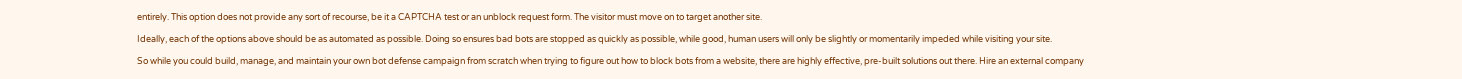entirely. This option does not provide any sort of recourse, be it a CAPTCHA test or an unblock request form. The visitor must move on to target another site.

Ideally, each of the options above should be as automated as possible. Doing so ensures bad bots are stopped as quickly as possible, while good, human users will only be slightly or momentarily impeded while visiting your site.

So while you could build, manage, and maintain your own bot defense campaign from scratch when trying to figure out how to block bots from a website, there are highly effective, pre-built solutions out there. Hire an external company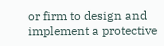or firm to design and implement a protective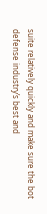suite relatively quickly and make sure the bot defense industry’s best and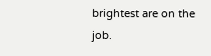brightest are on the job.